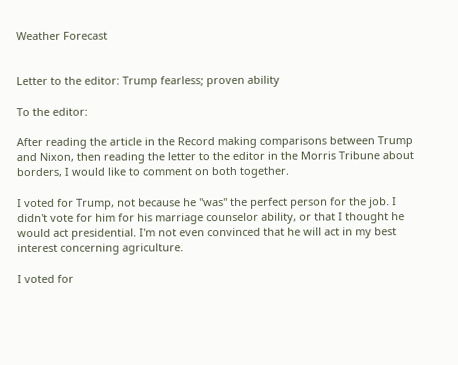Weather Forecast


Letter to the editor: Trump fearless; proven ability

To the editor:

After reading the article in the Record making comparisons between Trump and Nixon, then reading the letter to the editor in the Morris Tribune about borders, I would like to comment on both together.

I voted for Trump, not because he "was" the perfect person for the job. I didn't vote for him for his marriage counselor ability, or that I thought he would act presidential. I'm not even convinced that he will act in my best interest concerning agriculture.

I voted for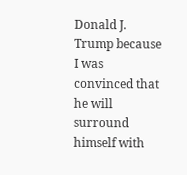Donald J. Trump because I was convinced that he will surround himself with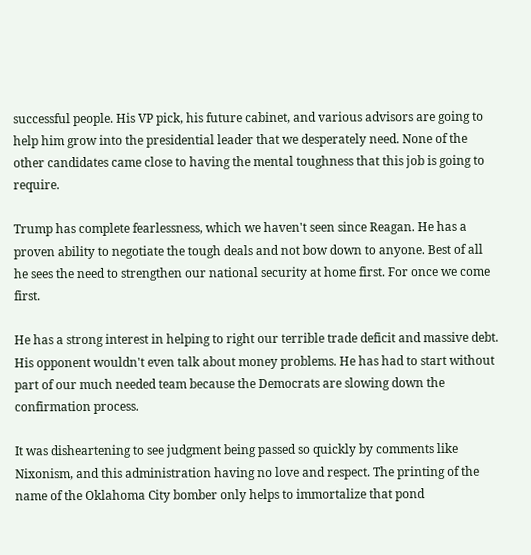successful people. His VP pick, his future cabinet, and various advisors are going to help him grow into the presidential leader that we desperately need. None of the other candidates came close to having the mental toughness that this job is going to require.

Trump has complete fearlessness, which we haven't seen since Reagan. He has a proven ability to negotiate the tough deals and not bow down to anyone. Best of all he sees the need to strengthen our national security at home first. For once we come first.

He has a strong interest in helping to right our terrible trade deficit and massive debt. His opponent wouldn't even talk about money problems. He has had to start without part of our much needed team because the Democrats are slowing down the confirmation process.

It was disheartening to see judgment being passed so quickly by comments like Nixonism, and this administration having no love and respect. The printing of the name of the Oklahoma City bomber only helps to immortalize that pond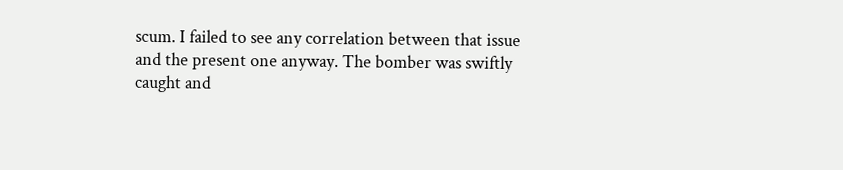scum. I failed to see any correlation between that issue and the present one anyway. The bomber was swiftly caught and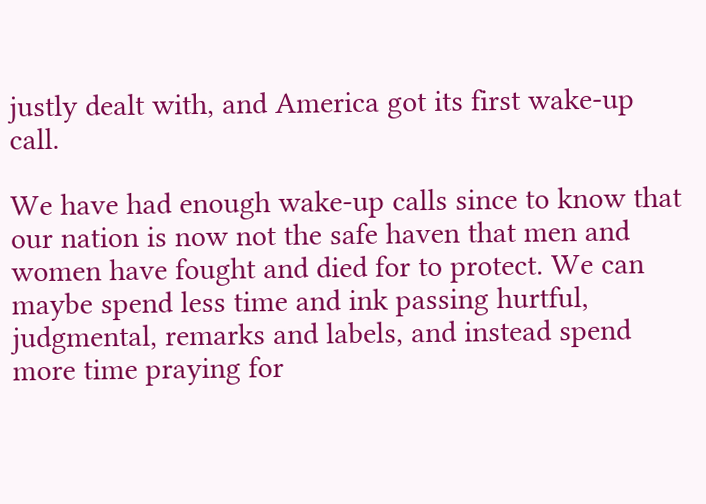justly dealt with, and America got its first wake-up call.

We have had enough wake-up calls since to know that our nation is now not the safe haven that men and women have fought and died for to protect. We can maybe spend less time and ink passing hurtful, judgmental, remarks and labels, and instead spend more time praying for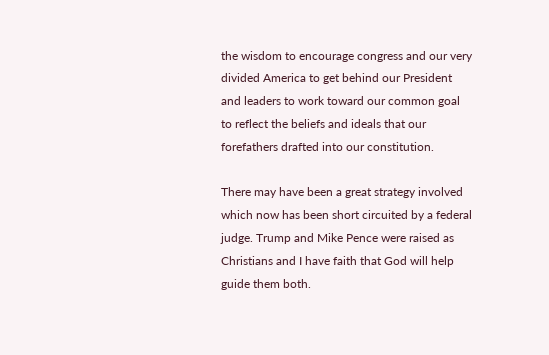the wisdom to encourage congress and our very divided America to get behind our President and leaders to work toward our common goal to reflect the beliefs and ideals that our forefathers drafted into our constitution.

There may have been a great strategy involved which now has been short circuited by a federal judge. Trump and Mike Pence were raised as Christians and I have faith that God will help guide them both.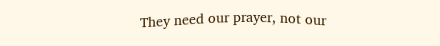They need our prayer, not our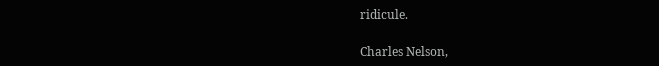ridicule.

Charles Nelson,